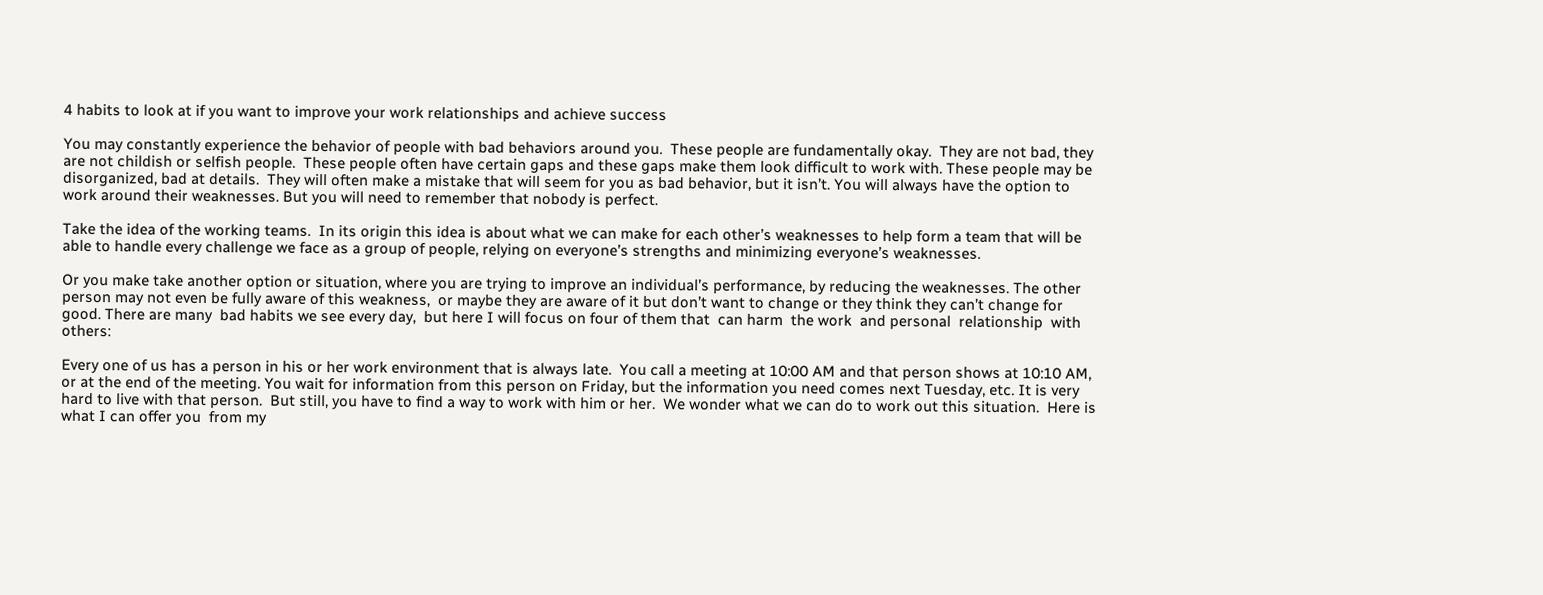4 habits to look at if you want to improve your work relationships and achieve success

You may constantly experience the behavior of people with bad behaviors around you.  These people are fundamentally okay.  They are not bad, they are not childish or selfish people.  These people often have certain gaps and these gaps make them look difficult to work with. These people may be disorganized, bad at details.  They will often make a mistake that will seem for you as bad behavior, but it isn’t. You will always have the option to work around their weaknesses. But you will need to remember that nobody is perfect.

Take the idea of the working teams.  In its origin this idea is about what we can make for each other’s weaknesses to help form a team that will be able to handle every challenge we face as a group of people, relying on everyone’s strengths and minimizing everyone’s weaknesses.

Or you make take another option or situation, where you are trying to improve an individual’s performance, by reducing the weaknesses. The other person may not even be fully aware of this weakness,  or maybe they are aware of it but don’t want to change or they think they can’t change for good. There are many  bad habits we see every day,  but here I will focus on four of them that  can harm  the work  and personal  relationship  with  others:

Every one of us has a person in his or her work environment that is always late.  You call a meeting at 10:00 AM and that person shows at 10:10 AM,  or at the end of the meeting. You wait for information from this person on Friday, but the information you need comes next Tuesday, etc. It is very hard to live with that person.  But still, you have to find a way to work with him or her.  We wonder what we can do to work out this situation.  Here is what I can offer you  from my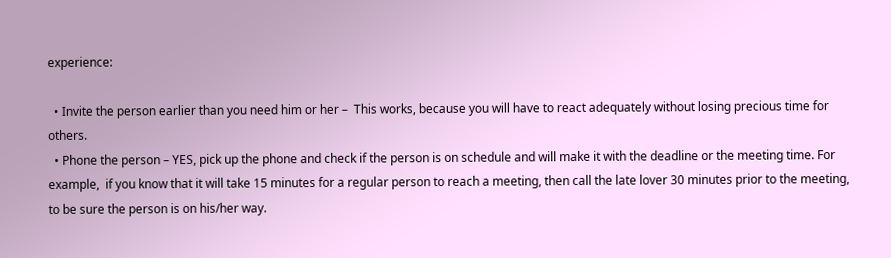experience:

  • Invite the person earlier than you need him or her –  This works, because you will have to react adequately without losing precious time for others.
  • Phone the person – YES, pick up the phone and check if the person is on schedule and will make it with the deadline or the meeting time. For example,  if you know that it will take 15 minutes for a regular person to reach a meeting, then call the late lover 30 minutes prior to the meeting, to be sure the person is on his/her way.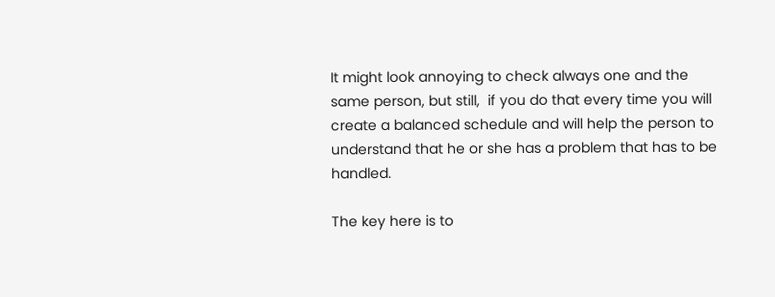It might look annoying to check always one and the same person, but still,  if you do that every time you will create a balanced schedule and will help the person to understand that he or she has a problem that has to be handled.

The key here is to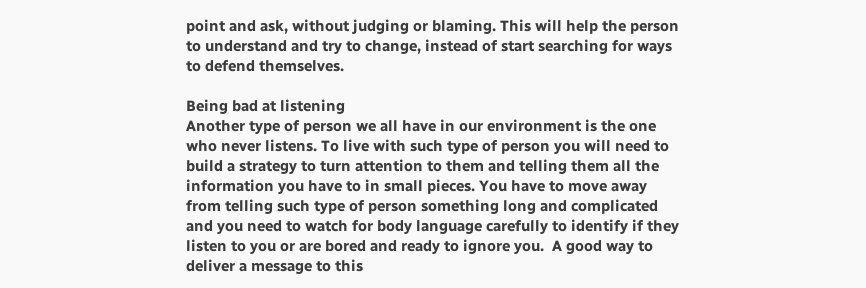point and ask, without judging or blaming. This will help the person to understand and try to change, instead of start searching for ways to defend themselves.

Being bad at listening
Another type of person we all have in our environment is the one who never listens. To live with such type of person you will need to build a strategy to turn attention to them and telling them all the information you have to in small pieces. You have to move away from telling such type of person something long and complicated and you need to watch for body language carefully to identify if they listen to you or are bored and ready to ignore you.  A good way to deliver a message to this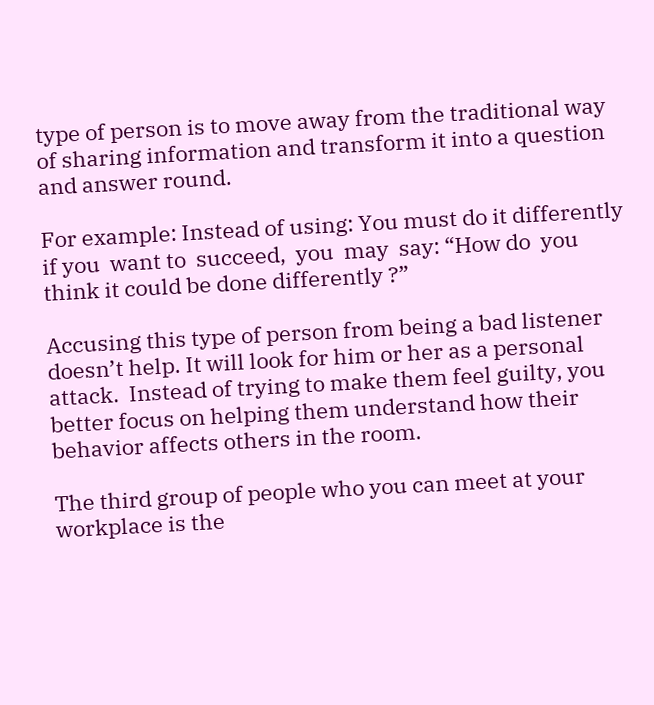type of person is to move away from the traditional way of sharing information and transform it into a question and answer round.

For example: Instead of using: You must do it differently  if you  want to  succeed,  you  may  say: “How do  you  think it could be done differently ?”

Accusing this type of person from being a bad listener doesn’t help. It will look for him or her as a personal attack.  Instead of trying to make them feel guilty, you better focus on helping them understand how their behavior affects others in the room.

The third group of people who you can meet at your workplace is the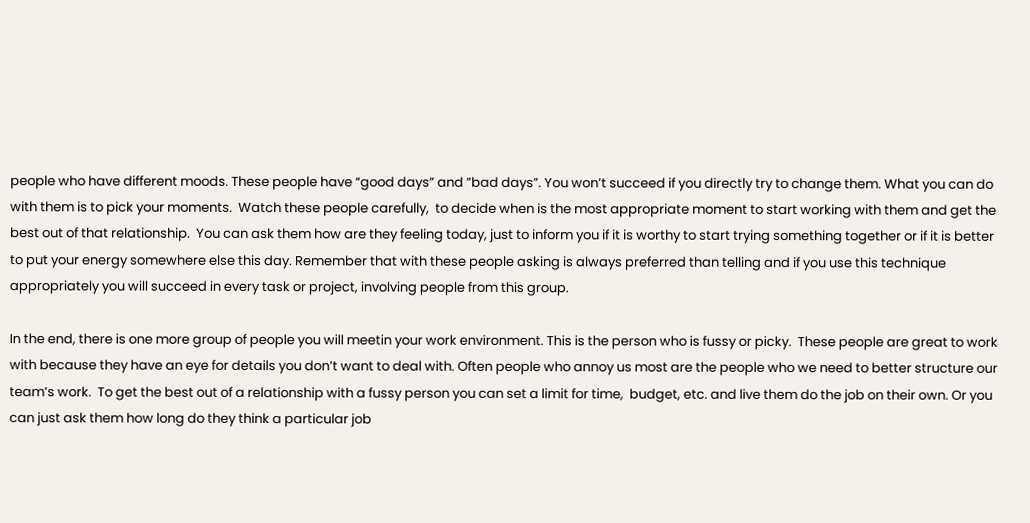people who have different moods. These people have “good days” and ”bad days”. You won’t succeed if you directly try to change them. What you can do with them is to pick your moments.  Watch these people carefully,  to decide when is the most appropriate moment to start working with them and get the best out of that relationship.  You can ask them how are they feeling today, just to inform you if it is worthy to start trying something together or if it is better to put your energy somewhere else this day. Remember that with these people asking is always preferred than telling and if you use this technique appropriately you will succeed in every task or project, involving people from this group.

In the end, there is one more group of people you will meetin your work environment. This is the person who is fussy or picky.  These people are great to work with because they have an eye for details you don’t want to deal with. Often people who annoy us most are the people who we need to better structure our team’s work.  To get the best out of a relationship with a fussy person you can set a limit for time,  budget, etc. and live them do the job on their own. Or you can just ask them how long do they think a particular job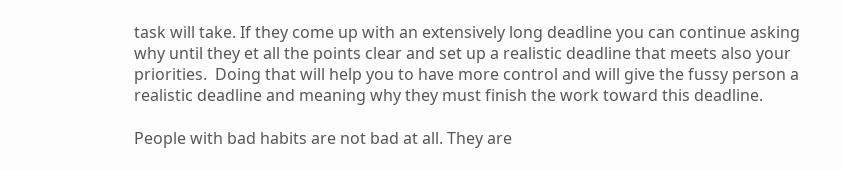task will take. If they come up with an extensively long deadline you can continue asking why until they et all the points clear and set up a realistic deadline that meets also your priorities.  Doing that will help you to have more control and will give the fussy person a realistic deadline and meaning why they must finish the work toward this deadline.

People with bad habits are not bad at all. They are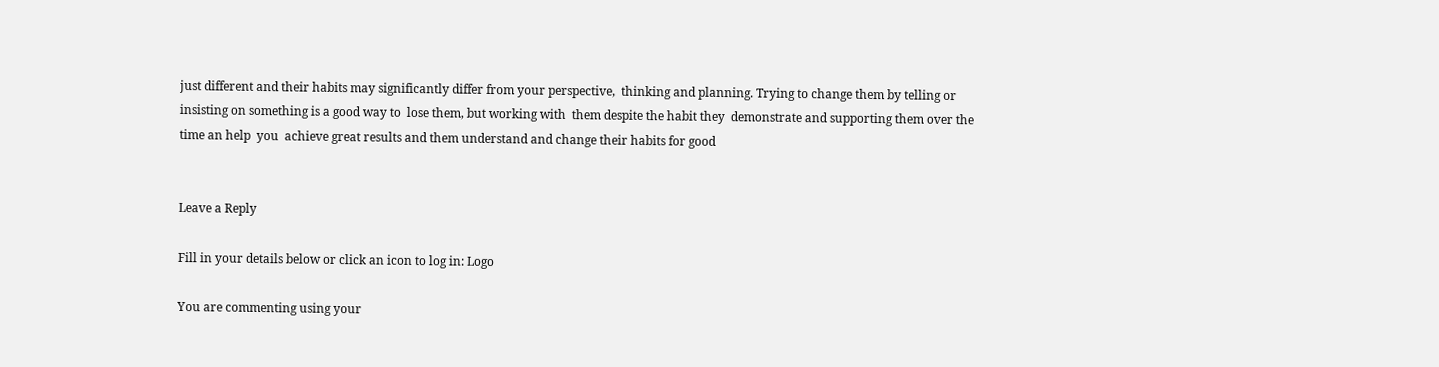just different and their habits may significantly differ from your perspective,  thinking and planning. Trying to change them by telling or insisting on something is a good way to  lose them, but working with  them despite the habit they  demonstrate and supporting them over the time an help  you  achieve great results and them understand and change their habits for good


Leave a Reply

Fill in your details below or click an icon to log in: Logo

You are commenting using your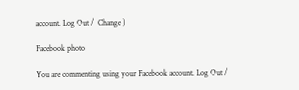account. Log Out /  Change )

Facebook photo

You are commenting using your Facebook account. Log Out /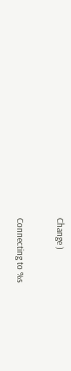Change )

Connecting to %s